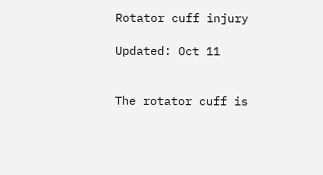Rotator cuff injury

Updated: Oct 11


The rotator cuff is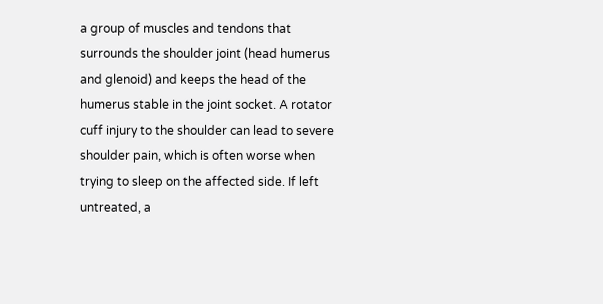a group of muscles and tendons that surrounds the shoulder joint (head humerus and glenoid) and keeps the head of the humerus stable in the joint socket. A rotator cuff injury to the shoulder can lead to severe shoulder pain, which is often worse when trying to sleep on the affected side. If left untreated, a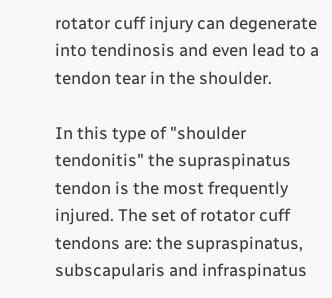rotator cuff injury can degenerate into tendinosis and even lead to a tendon tear in the shoulder.

In this type of "shoulder tendonitis" the supraspinatus tendon is the most frequently injured. The set of rotator cuff tendons are: the supraspinatus, subscapularis and infraspinatus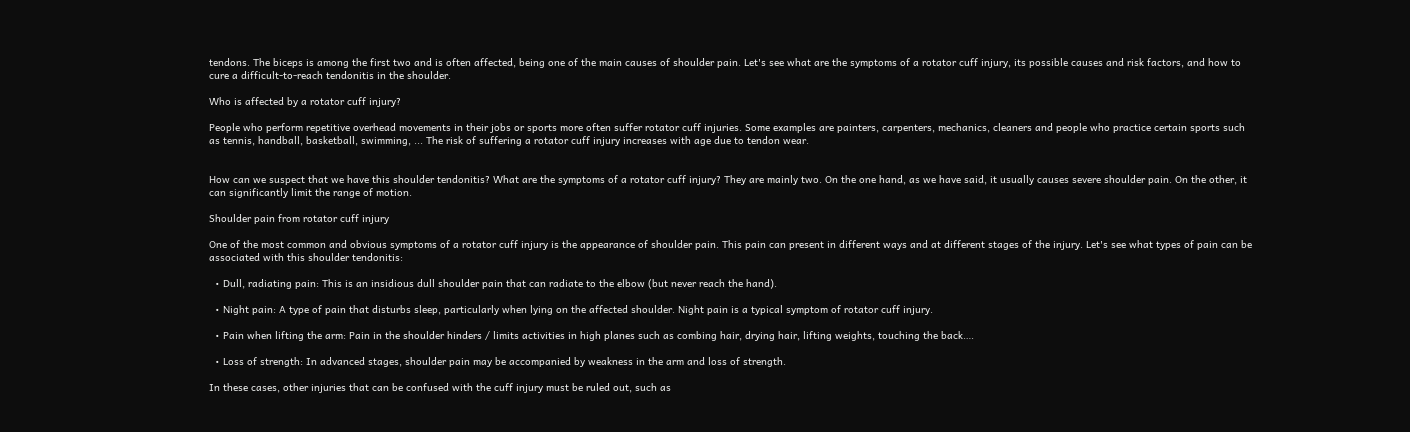tendons. The biceps is among the first two and is often affected, being one of the main causes of shoulder pain. Let's see what are the symptoms of a rotator cuff injury, its possible causes and risk factors, and how to cure a difficult-to-reach tendonitis in the shoulder.

Who is affected by a rotator cuff injury?

People who perform repetitive overhead movements in their jobs or sports more often suffer rotator cuff injuries. Some examples are painters, carpenters, mechanics, cleaners and people who practice certain sports such as tennis, handball, basketball, swimming, ... The risk of suffering a rotator cuff injury increases with age due to tendon wear.


How can we suspect that we have this shoulder tendonitis? What are the symptoms of a rotator cuff injury? They are mainly two. On the one hand, as we have said, it usually causes severe shoulder pain. On the other, it can significantly limit the range of motion.

Shoulder pain from rotator cuff injury

One of the most common and obvious symptoms of a rotator cuff injury is the appearance of shoulder pain. This pain can present in different ways and at different stages of the injury. Let's see what types of pain can be associated with this shoulder tendonitis:

  • Dull, radiating pain: This is an insidious dull shoulder pain that can radiate to the elbow (but never reach the hand).

  • Night pain: A type of pain that disturbs sleep, particularly when lying on the affected shoulder. Night pain is a typical symptom of rotator cuff injury.

  • Pain when lifting the arm: Pain in the shoulder hinders / limits activities in high planes such as combing hair, drying hair, lifting weights, touching the back….

  • Loss of strength: In advanced stages, shoulder pain may be accompanied by weakness in the arm and loss of strength.

In these cases, other injuries that can be confused with the cuff injury must be ruled out, such as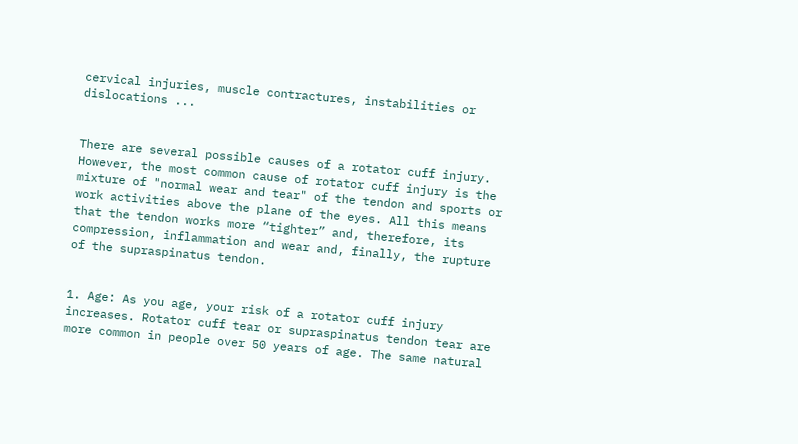cervical injuries, muscle contractures, instabilities or dislocations ...


There are several possible causes of a rotator cuff injury. However, the most common cause of rotator cuff injury is the mixture of "normal wear and tear" of the tendon and sports or work activities above the plane of the eyes. All this means that the tendon works more “tighter” and, therefore, its compression, inflammation and wear and, finally, the rupture of the supraspinatus tendon.


1. Age: As you age, your risk of a rotator cuff injury increases. Rotator cuff tear or supraspinatus tendon tear are more common in people over 50 years of age. The same natural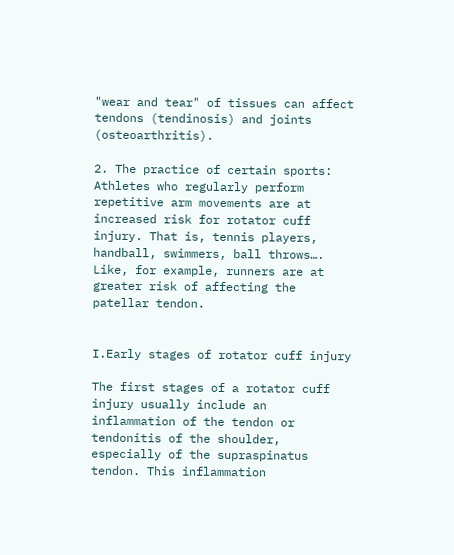"wear and tear" of tissues can affect tendons (tendinosis) and joints (osteoarthritis).

2. The practice of certain sports: Athletes who regularly perform repetitive arm movements are at increased risk for rotator cuff injury. That is, tennis players, handball, swimmers, ball throws…. Like, for example, runners are at greater risk of affecting the patellar tendon.


I.Early stages of rotator cuff injury

The first stages of a rotator cuff injury usually include an inflammation of the tendon or tendonitis of the shoulder, especially of the supraspinatus tendon. This inflammation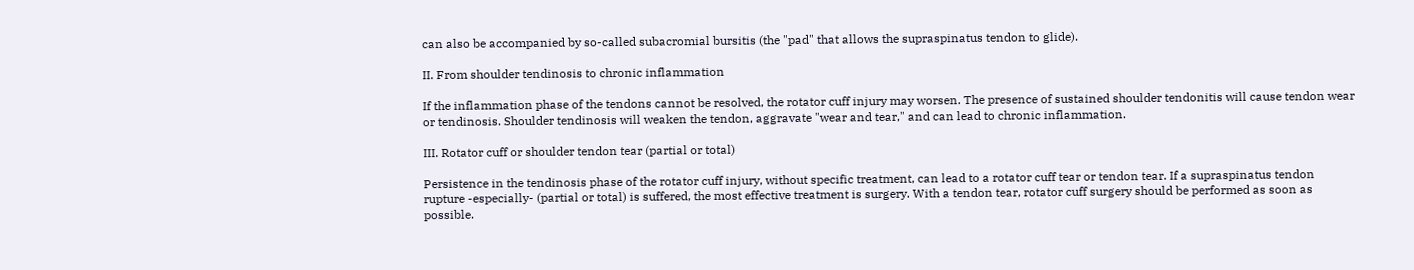can also be accompanied by so-called subacromial bursitis (the "pad" that allows the supraspinatus tendon to glide).

II. From shoulder tendinosis to chronic inflammation

If the inflammation phase of the tendons cannot be resolved, the rotator cuff injury may worsen. The presence of sustained shoulder tendonitis will cause tendon wear or tendinosis. Shoulder tendinosis will weaken the tendon, aggravate "wear and tear," and can lead to chronic inflammation.

III. Rotator cuff or shoulder tendon tear (partial or total)

Persistence in the tendinosis phase of the rotator cuff injury, without specific treatment, can lead to a rotator cuff tear or tendon tear. If a supraspinatus tendon rupture -especially- (partial or total) is suffered, the most effective treatment is surgery. With a tendon tear, rotator cuff surgery should be performed as soon as possible.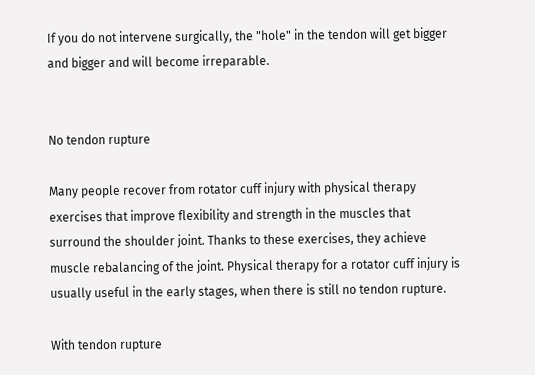If you do not intervene surgically, the "hole" in the tendon will get bigger and bigger and will become irreparable.


No tendon rupture

Many people recover from rotator cuff injury with physical therapy exercises that improve flexibility and strength in the muscles that surround the shoulder joint. Thanks to these exercises, they achieve muscle rebalancing of the joint. Physical therapy for a rotator cuff injury is usually useful in the early stages, when there is still no tendon rupture.

With tendon rupture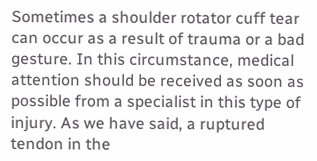Sometimes a shoulder rotator cuff tear can occur as a result of trauma or a bad gesture. In this circumstance, medical attention should be received as soon as possible from a specialist in this type of injury. As we have said, a ruptured tendon in the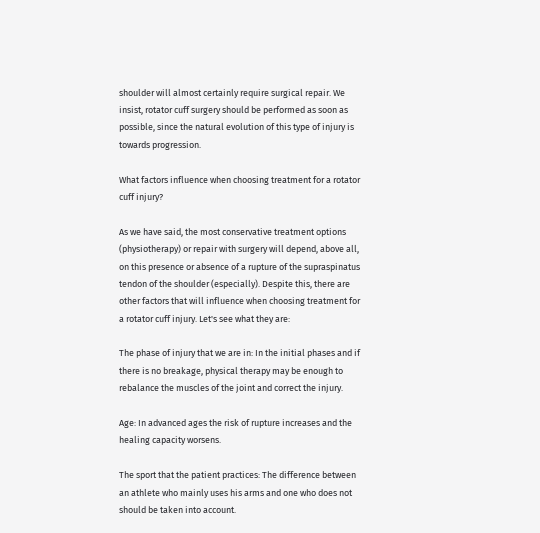shoulder will almost certainly require surgical repair. We insist, rotator cuff surgery should be performed as soon as possible, since the natural evolution of this type of injury is towards progression.

What factors influence when choosing treatment for a rotator cuff injury?

As we have said, the most conservative treatment options (physiotherapy) or repair with surgery will depend, above all, on this presence or absence of a rupture of the supraspinatus tendon of the shoulder (especially). Despite this, there are other factors that will influence when choosing treatment for a rotator cuff injury. Let's see what they are:

The phase of injury that we are in: In the initial phases and if there is no breakage, physical therapy may be enough to rebalance the muscles of the joint and correct the injury.

Age: In advanced ages the risk of rupture increases and the healing capacity worsens.

The sport that the patient practices: The difference between an athlete who mainly uses his arms and one who does not should be taken into account.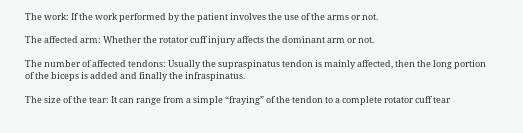The work: If the work performed by the patient involves the use of the arms or not.

The affected arm: Whether the rotator cuff injury affects the dominant arm or not.

The number of affected tendons: Usually the supraspinatus tendon is mainly affected, then the long portion of the biceps is added and finally the infraspinatus.

The size of the tear: It can range from a simple “fraying” of the tendon to a complete rotator cuff tear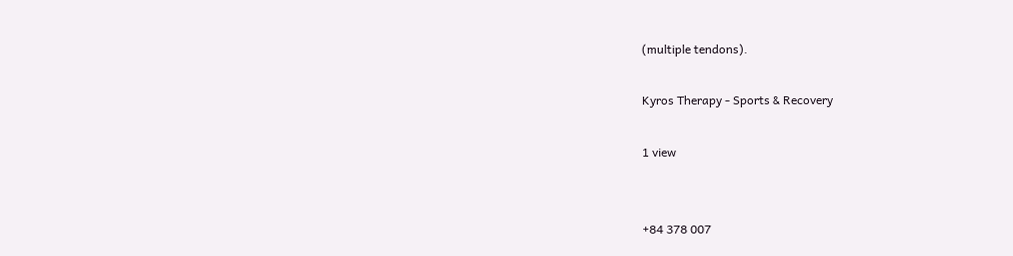(multiple tendons).

Kyros Therapy - Sports & Recovery

1 view


+84 378 007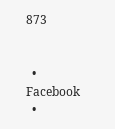873


  • Facebook
  •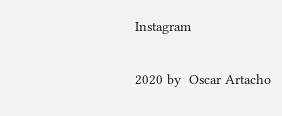Instagram

2020 by  Oscar Artacho